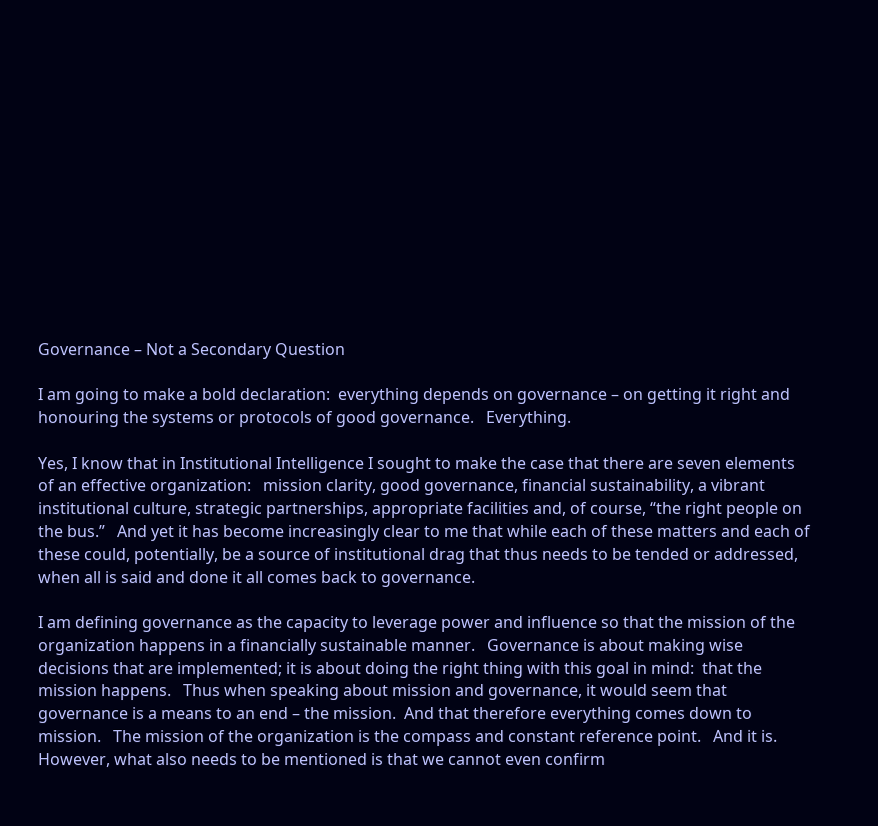Governance – Not a Secondary Question

I am going to make a bold declaration:  everything depends on governance – on getting it right and honouring the systems or protocols of good governance.   Everything.

Yes, I know that in Institutional Intelligence I sought to make the case that there are seven elements of an effective organization:   mission clarity, good governance, financial sustainability, a vibrant institutional culture, strategic partnerships, appropriate facilities and, of course, “the right people on the bus.”   And yet it has become increasingly clear to me that while each of these matters and each of these could, potentially, be a source of institutional drag that thus needs to be tended or addressed, when all is said and done it all comes back to governance.

I am defining governance as the capacity to leverage power and influence so that the mission of the organization happens in a financially sustainable manner.   Governance is about making wise decisions that are implemented; it is about doing the right thing with this goal in mind:  that the mission happens.   Thus when speaking about mission and governance, it would seem that governance is a means to an end – the mission.  And that therefore everything comes down to mission.   The mission of the organization is the compass and constant reference point.   And it is.   However, what also needs to be mentioned is that we cannot even confirm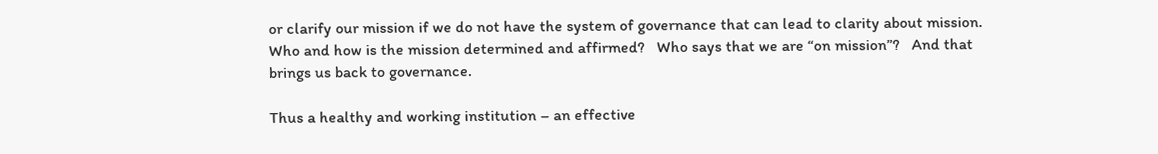or clarify our mission if we do not have the system of governance that can lead to clarity about mission.   Who and how is the mission determined and affirmed?   Who says that we are “on mission”?   And that brings us back to governance.

Thus a healthy and working institution – an effective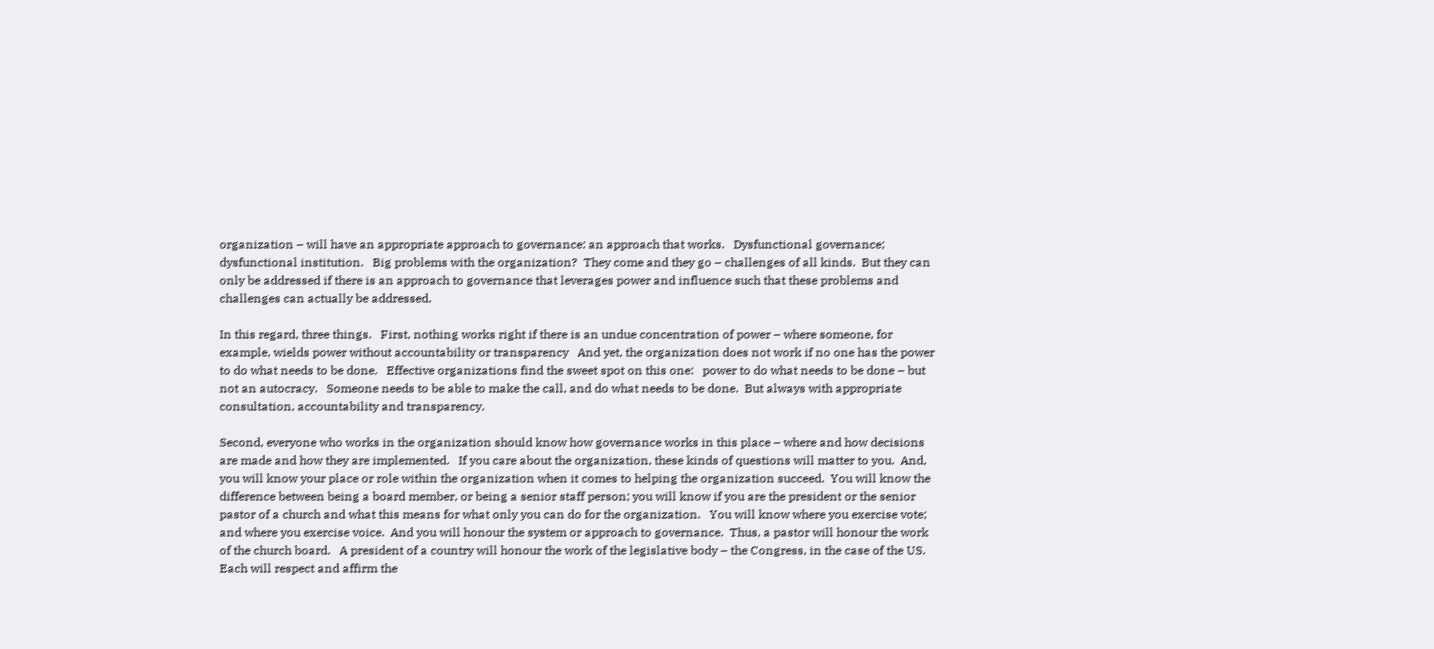organization – will have an appropriate approach to governance: an approach that works.   Dysfunctional governance; dysfunctional institution.   Big problems with the organization?  They come and they go – challenges of all kinds.  But they can only be addressed if there is an approach to governance that leverages power and influence such that these problems and challenges can actually be addressed.

In this regard, three things.   First, nothing works right if there is an undue concentration of power – where someone, for example, wields power without accountability or transparency   And yet, the organization does not work if no one has the power to do what needs to be done.   Effective organizations find the sweet spot on this one:   power to do what needs to be done – but not an autocracy.   Someone needs to be able to make the call, and do what needs to be done.  But always with appropriate consultation, accountability and transparency.

Second, everyone who works in the organization should know how governance works in this place – where and how decisions are made and how they are implemented.   If you care about the organization, these kinds of questions will matter to you.  And, you will know your place or role within the organization when it comes to helping the organization succeed.  You will know the difference between being a board member, or being a senior staff person; you will know if you are the president or the senior pastor of a church and what this means for what only you can do for the organization.   You will know where you exercise vote; and where you exercise voice.  And you will honour the system or approach to governance.  Thus, a pastor will honour the work of the church board.   A president of a country will honour the work of the legislative body – the Congress, in the case of the US.  Each will respect and affirm the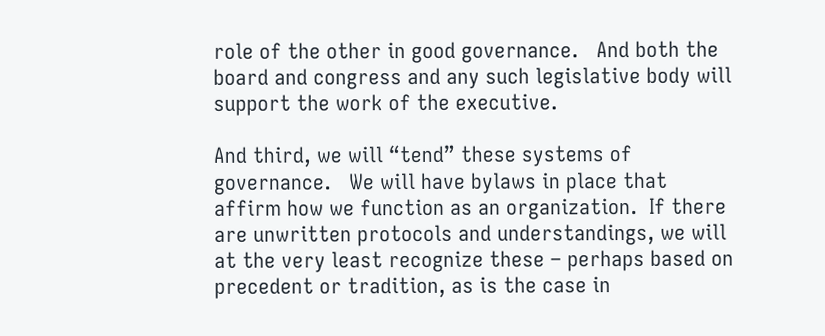role of the other in good governance.   And both the board and congress and any such legislative body will support the work of the executive.

And third, we will “tend” these systems of governance.   We will have bylaws in place that affirm how we function as an organization.  If there are unwritten protocols and understandings, we will at the very least recognize these – perhaps based on precedent or tradition, as is the case in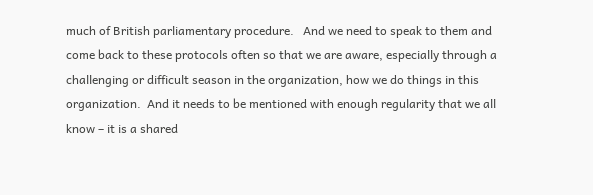much of British parliamentary procedure.   And we need to speak to them and come back to these protocols often so that we are aware, especially through a challenging or difficult season in the organization, how we do things in this organization.  And it needs to be mentioned with enough regularity that we all know – it is a shared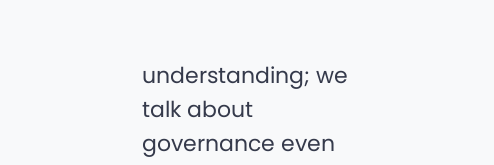understanding; we talk about governance even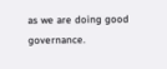as we are doing good governance.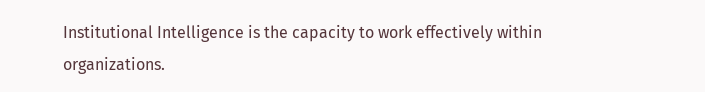Institutional Intelligence is the capacity to work effectively within organizations.